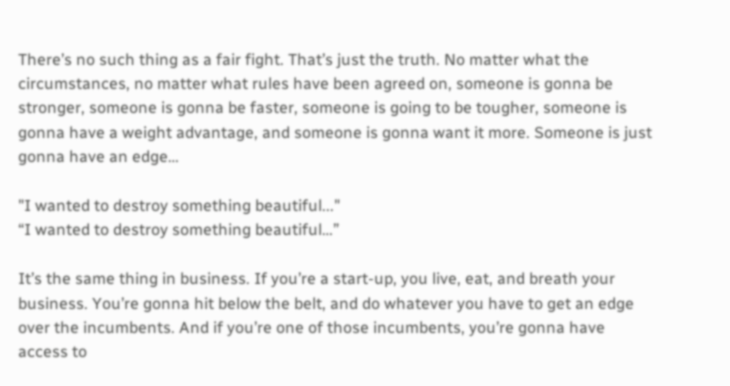There’s no such thing as a fair fight. That’s just the truth. No matter what the circumstances, no matter what rules have been agreed on, someone is gonna be stronger, someone is gonna be faster, someone is going to be tougher, someone is gonna have a weight advantage, and someone is gonna want it more. Someone is just gonna have an edge…

"I wanted to destroy something beautiful..."
“I wanted to destroy something beautiful…”

It’s the same thing in business. If you’re a start-up, you live, eat, and breath your business. You’re gonna hit below the belt, and do whatever you have to get an edge over the incumbents. And if you’re one of those incumbents, you’re gonna have access to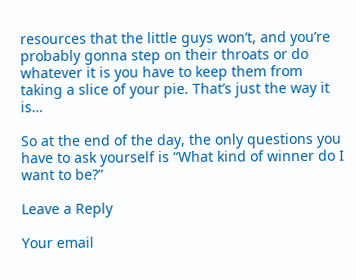resources that the little guys won’t, and you’re probably gonna step on their throats or do whatever it is you have to keep them from taking a slice of your pie. That’s just the way it is…

So at the end of the day, the only questions you have to ask yourself is “What kind of winner do I want to be?”

Leave a Reply

Your email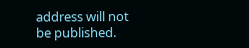address will not be published.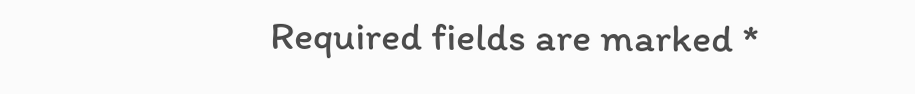Required fields are marked *